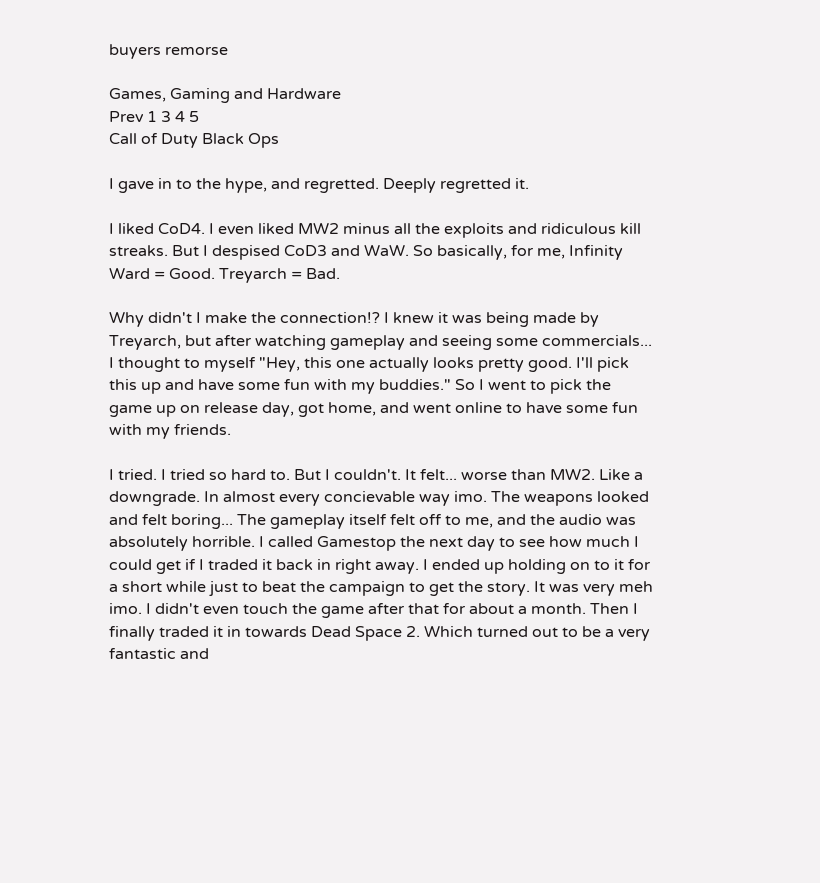buyers remorse

Games, Gaming and Hardware
Prev 1 3 4 5
Call of Duty Black Ops

I gave in to the hype, and regretted. Deeply regretted it.

I liked CoD4. I even liked MW2 minus all the exploits and ridiculous kill streaks. But I despised CoD3 and WaW. So basically, for me, Infinity Ward = Good. Treyarch = Bad.

Why didn't I make the connection!? I knew it was being made by Treyarch, but after watching gameplay and seeing some commercials... I thought to myself "Hey, this one actually looks pretty good. I'll pick this up and have some fun with my buddies." So I went to pick the game up on release day, got home, and went online to have some fun with my friends.

I tried. I tried so hard to. But I couldn't. It felt... worse than MW2. Like a downgrade. In almost every concievable way imo. The weapons looked and felt boring... The gameplay itself felt off to me, and the audio was absolutely horrible. I called Gamestop the next day to see how much I could get if I traded it back in right away. I ended up holding on to it for a short while just to beat the campaign to get the story. It was very meh imo. I didn't even touch the game after that for about a month. Then I finally traded it in towards Dead Space 2. Which turned out to be a very fantastic and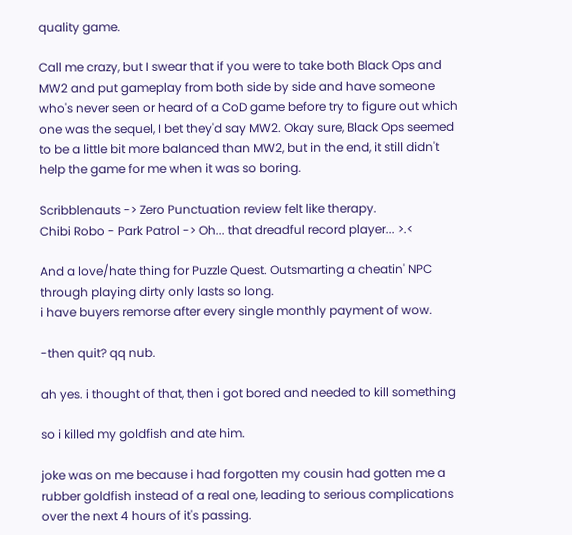quality game.

Call me crazy, but I swear that if you were to take both Black Ops and MW2 and put gameplay from both side by side and have someone who's never seen or heard of a CoD game before try to figure out which one was the sequel, I bet they'd say MW2. Okay sure, Black Ops seemed to be a little bit more balanced than MW2, but in the end, it still didn't help the game for me when it was so boring.

Scribblenauts -> Zero Punctuation review felt like therapy.
Chibi Robo - Park Patrol -> Oh... that dreadful record player... >.<

And a love/hate thing for Puzzle Quest. Outsmarting a cheatin' NPC through playing dirty only lasts so long.
i have buyers remorse after every single monthly payment of wow.

-then quit? qq nub.

ah yes. i thought of that, then i got bored and needed to kill something

so i killed my goldfish and ate him.

joke was on me because i had forgotten my cousin had gotten me a rubber goldfish instead of a real one, leading to serious complications over the next 4 hours of it's passing.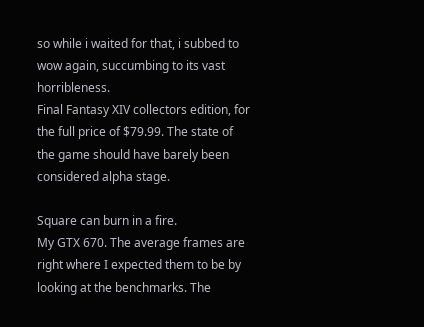so while i waited for that, i subbed to wow again, succumbing to its vast horribleness.
Final Fantasy XIV collectors edition, for the full price of $79.99. The state of the game should have barely been considered alpha stage.

Square can burn in a fire.
My GTX 670. The average frames are right where I expected them to be by looking at the benchmarks. The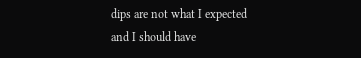dips are not what I expected and I should have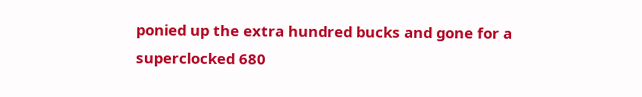ponied up the extra hundred bucks and gone for a superclocked 680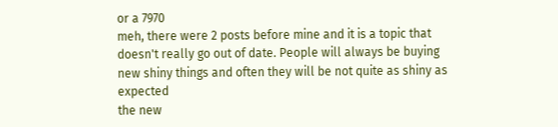or a 7970
meh, there were 2 posts before mine and it is a topic that doesn't really go out of date. People will always be buying new shiny things and often they will be not quite as shiny as expected
the new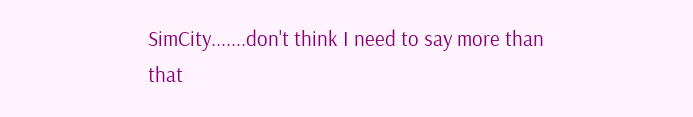SimCity.......don't think I need to say more than that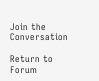Join the Conversation

Return to Forum